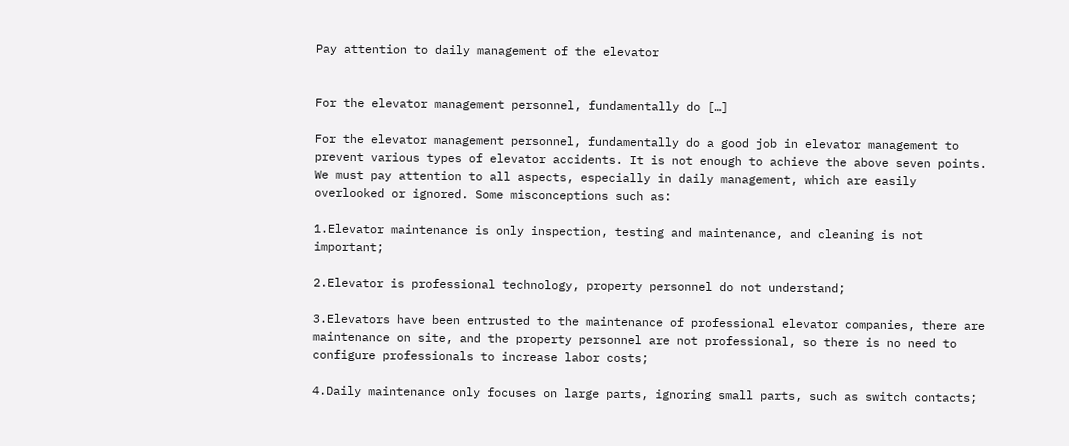Pay attention to daily management of the elevator


For the elevator management personnel, fundamentally do […]

For the elevator management personnel, fundamentally do a good job in elevator management to prevent various types of elevator accidents. It is not enough to achieve the above seven points. We must pay attention to all aspects, especially in daily management, which are easily overlooked or ignored. Some misconceptions such as:

1.Elevator maintenance is only inspection, testing and maintenance, and cleaning is not important;

2.Elevator is professional technology, property personnel do not understand;

3.Elevators have been entrusted to the maintenance of professional elevator companies, there are maintenance on site, and the property personnel are not professional, so there is no need to configure professionals to increase labor costs;

4.Daily maintenance only focuses on large parts, ignoring small parts, such as switch contacts;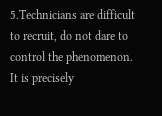5.Technicians are difficult to recruit, do not dare to control the phenomenon. It is precisely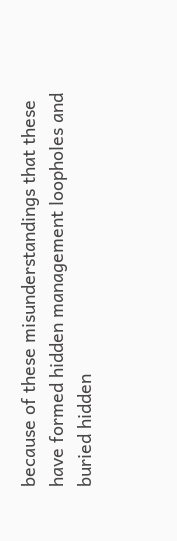because of these misunderstandings that these have formed hidden management loopholes and buried hidden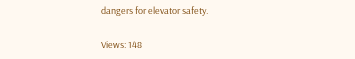dangers for elevator safety.

Views: 148